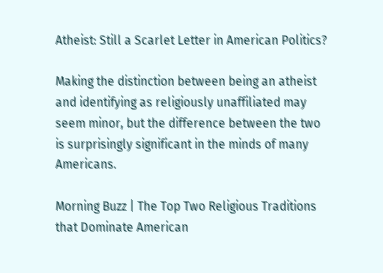Atheist: Still a Scarlet Letter in American Politics?

Making the distinction between being an atheist and identifying as religiously unaffiliated may seem minor, but the difference between the two is surprisingly significant in the minds of many Americans.

Morning Buzz | The Top Two Religious Traditions that Dominate American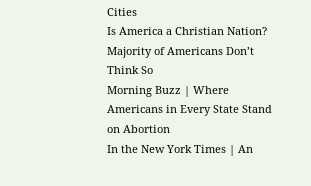Cities
Is America a Christian Nation? Majority of Americans Don’t Think So
Morning Buzz | Where Americans in Every State Stand on Abortion
In the New York Times | An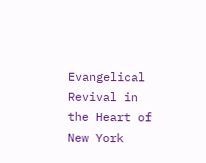Evangelical Revival in the Heart of New York